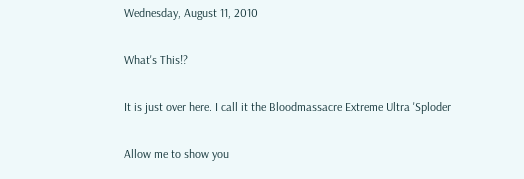Wednesday, August 11, 2010

What's This!?

It is just over here. I call it the Bloodmassacre Extreme Ultra 'Sploder

Allow me to show you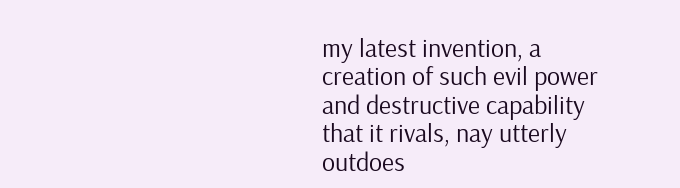my latest invention, a creation of such evil power and destructive capability that it rivals, nay utterly outdoes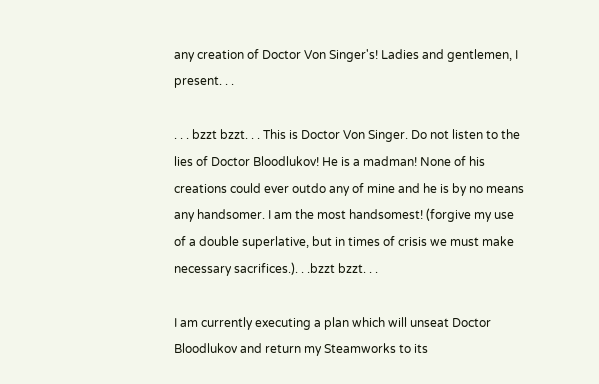any creation of Doctor Von Singer's! Ladies and gentlemen, I present. . .

. . . bzzt bzzt. . . This is Doctor Von Singer. Do not listen to the lies of Doctor Bloodlukov! He is a madman! None of his creations could ever outdo any of mine and he is by no means any handsomer. I am the most handsomest! (forgive my use of a double superlative, but in times of crisis we must make necessary sacrifices.). . .bzzt bzzt. . .

I am currently executing a plan which will unseat Doctor Bloodlukov and return my Steamworks to its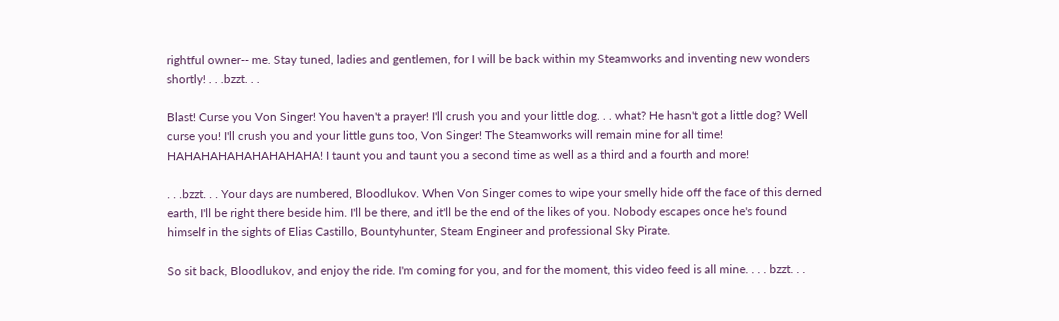rightful owner-- me. Stay tuned, ladies and gentlemen, for I will be back within my Steamworks and inventing new wonders shortly! . . .bzzt. . .

Blast! Curse you Von Singer! You haven't a prayer! I'll crush you and your little dog. . . what? He hasn't got a little dog? Well curse you! I'll crush you and your little guns too, Von Singer! The Steamworks will remain mine for all time! HAHAHAHAHAHAHAHAHA! I taunt you and taunt you a second time as well as a third and a fourth and more!

. . .bzzt. . . Your days are numbered, Bloodlukov. When Von Singer comes to wipe your smelly hide off the face of this derned earth, I'll be right there beside him. I'll be there, and it'll be the end of the likes of you. Nobody escapes once he's found himself in the sights of Elias Castillo, Bountyhunter, Steam Engineer and professional Sky Pirate.

So sit back, Bloodlukov, and enjoy the ride. I'm coming for you, and for the moment, this video feed is all mine. . . . bzzt. . .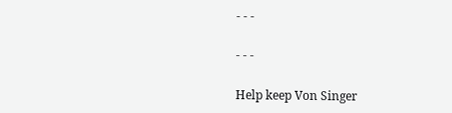- - -

- - -

Help keep Von Singer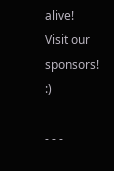alive! Visit our sponsors! :)

- - -